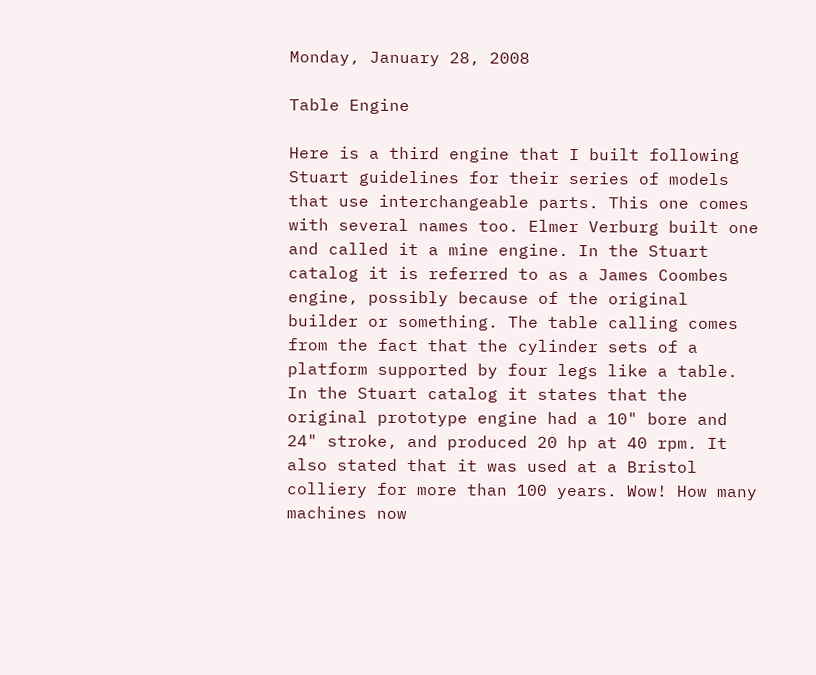Monday, January 28, 2008

Table Engine

Here is a third engine that I built following Stuart guidelines for their series of models that use interchangeable parts. This one comes with several names too. Elmer Verburg built one and called it a mine engine. In the Stuart catalog it is referred to as a James Coombes engine, possibly because of the original builder or something. The table calling comes from the fact that the cylinder sets of a platform supported by four legs like a table. In the Stuart catalog it states that the original prototype engine had a 10" bore and 24" stroke, and produced 20 hp at 40 rpm. It also stated that it was used at a Bristol colliery for more than 100 years. Wow! How many machines now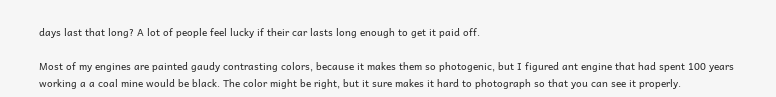days last that long? A lot of people feel lucky if their car lasts long enough to get it paid off.

Most of my engines are painted gaudy contrasting colors, because it makes them so photogenic, but I figured ant engine that had spent 100 years working a a coal mine would be black. The color might be right, but it sure makes it hard to photograph so that you can see it properly.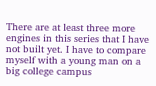There are at least three more engines in this series that I have not built yet. I have to compare myself with a young man on a big college campus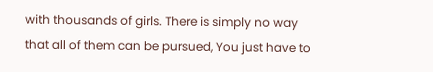with thousands of girls. There is simply no way that all of them can be pursued, You just have to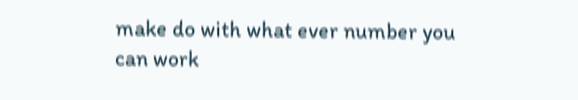make do with what ever number you can work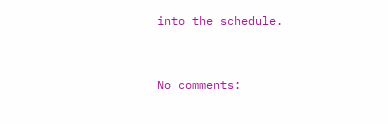into the schedule.


No comments: